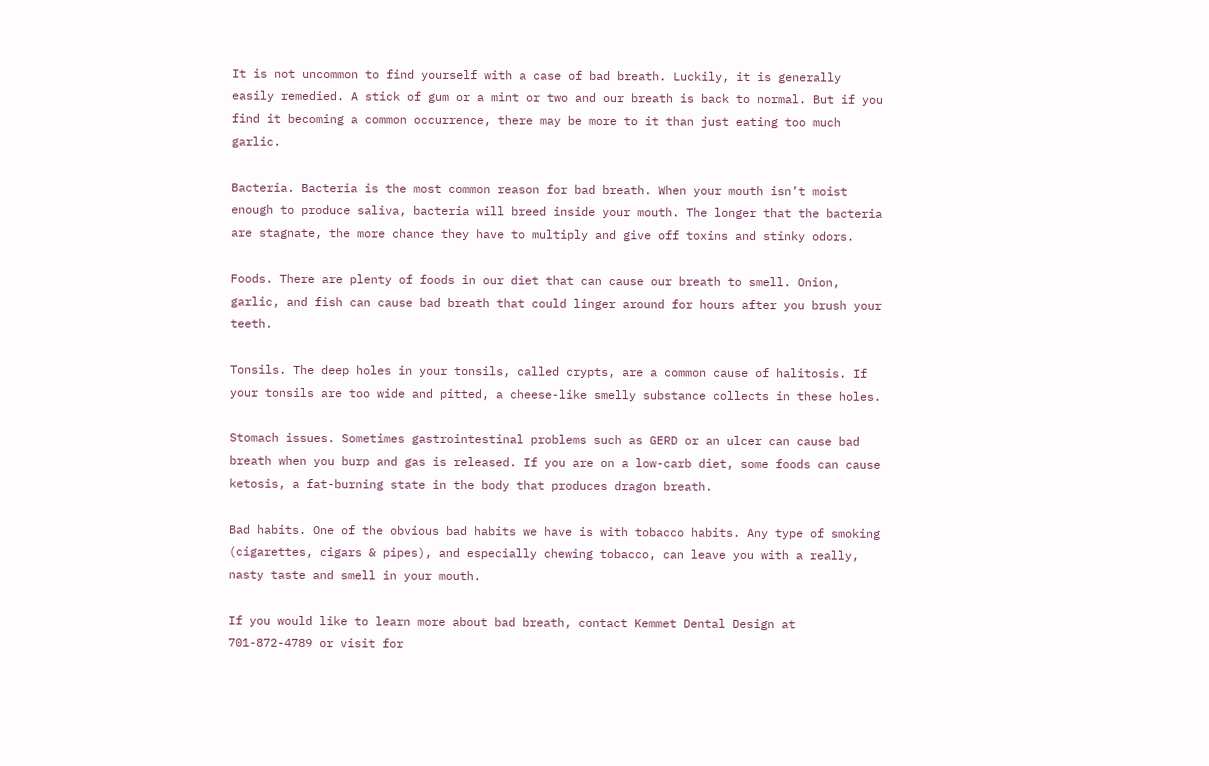It is not uncommon to find yourself with a case of bad breath. Luckily, it is generally easily remedied. A stick of gum or a mint or two and our breath is back to normal. But if you find it becoming a common occurrence, there may be more to it than just eating too much garlic.

Bacteria. Bacteria is the most common reason for bad breath. When your mouth isn’t moist enough to produce saliva, bacteria will breed inside your mouth. The longer that the bacteria are stagnate, the more chance they have to multiply and give off toxins and stinky odors.

Foods. There are plenty of foods in our diet that can cause our breath to smell. Onion, garlic, and fish can cause bad breath that could linger around for hours after you brush your teeth.

Tonsils. The deep holes in your tonsils, called crypts, are a common cause of halitosis. If your tonsils are too wide and pitted, a cheese-like smelly substance collects in these holes.

Stomach issues. Sometimes gastrointestinal problems such as GERD or an ulcer can cause bad breath when you burp and gas is released. If you are on a low-carb diet, some foods can cause ketosis, a fat-burning state in the body that produces dragon breath.

Bad habits. One of the obvious bad habits we have is with tobacco habits. Any type of smoking (cigarettes, cigars & pipes), and especially chewing tobacco, can leave you with a really, nasty taste and smell in your mouth.

If you would like to learn more about bad breath, contact Kemmet Dental Design at 701-872-4789 or visit for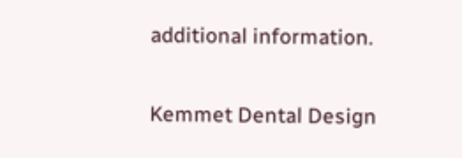additional information.

Kemmet Dental Design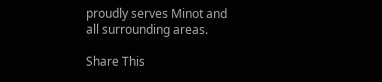proudly serves Minot and all surrounding areas.

Share This